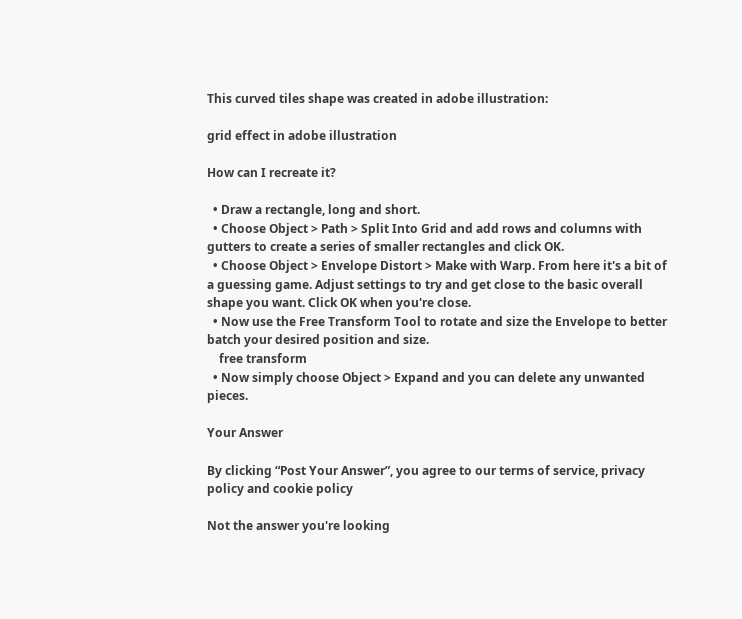This curved tiles shape was created in adobe illustration:

grid effect in adobe illustration

How can I recreate it?

  • Draw a rectangle, long and short.
  • Choose Object > Path > Split Into Grid and add rows and columns with gutters to create a series of smaller rectangles and click OK.
  • Choose Object > Envelope Distort > Make with Warp. From here it's a bit of a guessing game. Adjust settings to try and get close to the basic overall shape you want. Click OK when you're close.
  • Now use the Free Transform Tool to rotate and size the Envelope to better batch your desired position and size.
    free transform
  • Now simply choose Object > Expand and you can delete any unwanted pieces.

Your Answer

By clicking “Post Your Answer”, you agree to our terms of service, privacy policy and cookie policy

Not the answer you're looking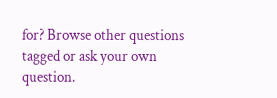for? Browse other questions tagged or ask your own question.